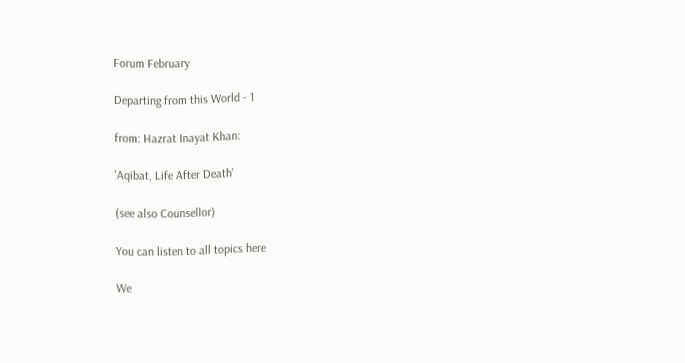Forum February

Departing from this World - 1

from: Hazrat Inayat Khan:

'Aqibat, Life After Death'

(see also Counsellor)

You can listen to all topics here

We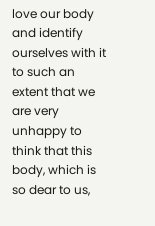love our body and identify ourselves with it to such an extent that we are very unhappy to think that this body, which is so dear to us,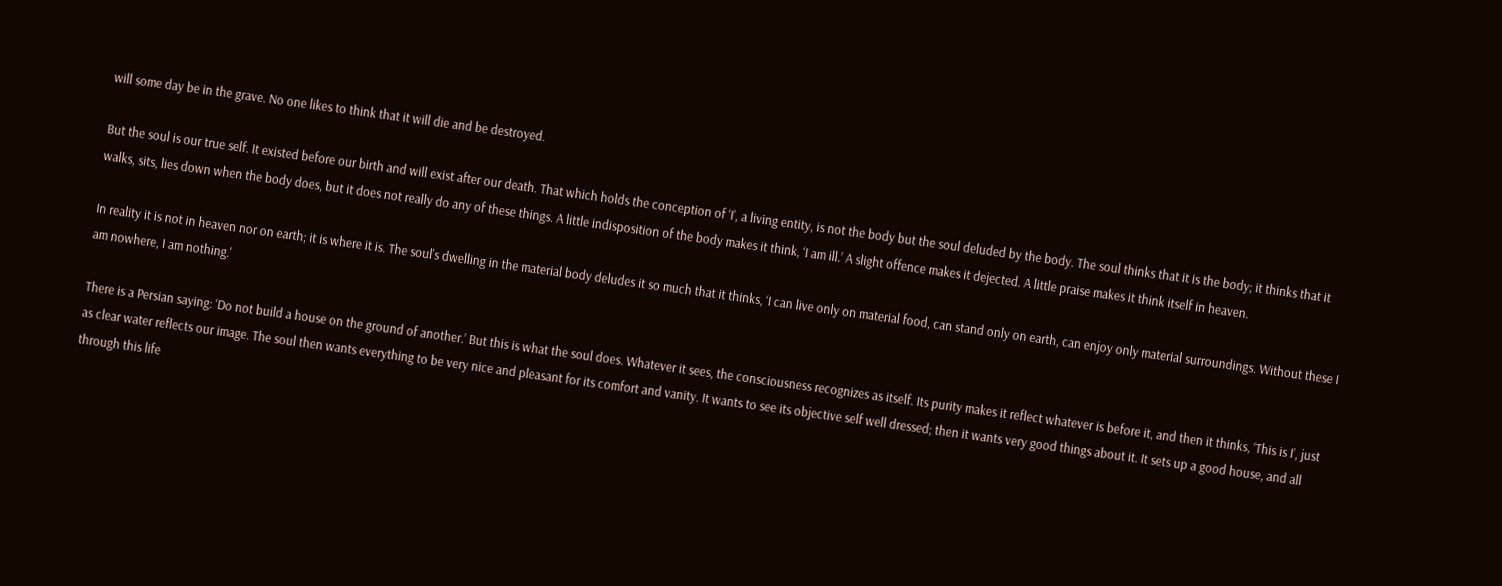will some day be in the grave. No one likes to think that it will die and be destroyed.

But the soul is our true self. It existed before our birth and will exist after our death. That which holds the conception of ‘I’, a living entity, is not the body but the soul deluded by the body. The soul thinks that it is the body; it thinks that it walks, sits, lies down when the body does, but it does not really do any of these things. A little indisposition of the body makes it think, ‘I am ill.’ A slight offence makes it dejected. A little praise makes it think itself in heaven.

In reality it is not in heaven nor on earth; it is where it is. The soul's dwelling in the material body deludes it so much that it thinks, ‘I can live only on material food, can stand only on earth, can enjoy only material surroundings. Without these I am nowhere, I am nothing.'

There is a Persian saying: ‘Do not build a house on the ground of another.’ But this is what the soul does. Whatever it sees, the consciousness recognizes as itself. Its purity makes it reflect whatever is before it, and then it thinks, ‘This is I’, just as clear water reflects our image. The soul then wants everything to be very nice and pleasant for its comfort and vanity. It wants to see its objective self well dressed; then it wants very good things about it. It sets up a good house, and all through this life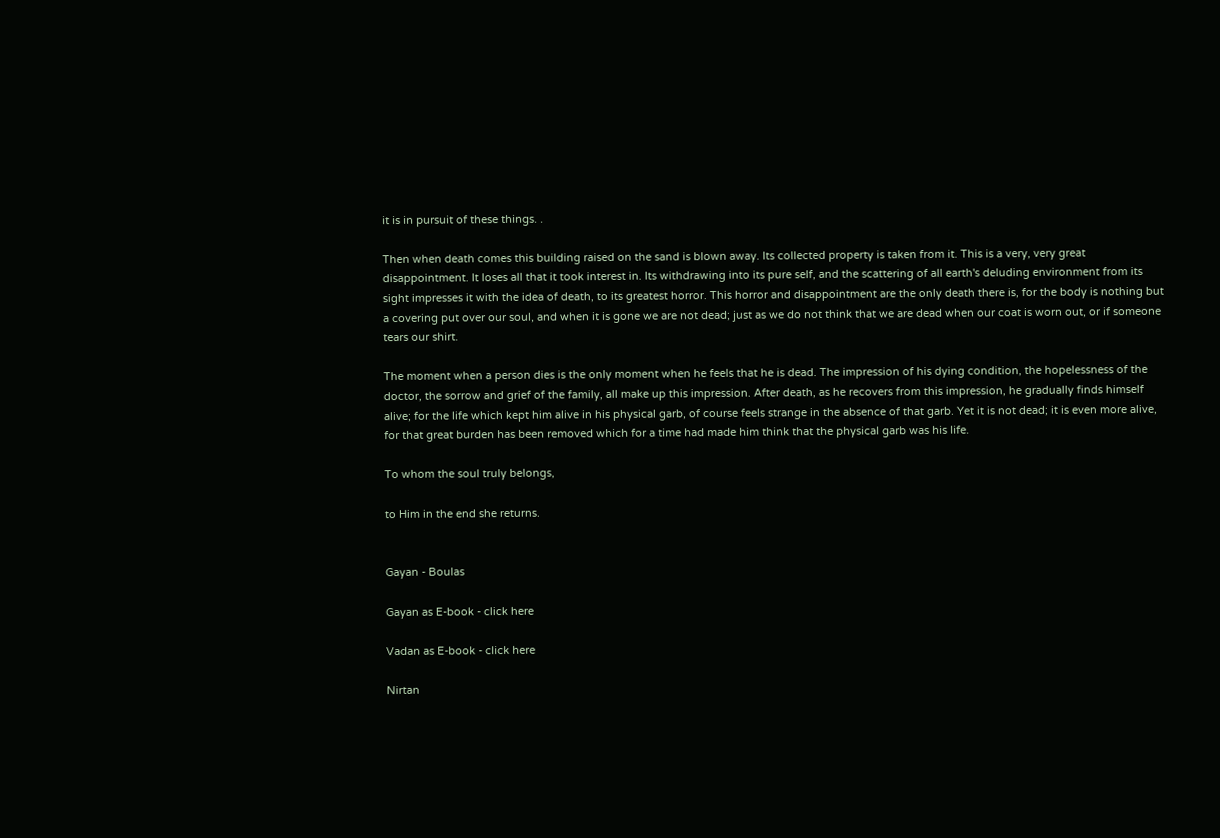it is in pursuit of these things. .

Then when death comes this building raised on the sand is blown away. Its collected property is taken from it. This is a very, very great disappointment. It loses all that it took interest in. Its withdrawing into its pure self, and the scattering of all earth's deluding environment from its sight impresses it with the idea of death, to its greatest horror. This horror and disappointment are the only death there is, for the body is nothing but a covering put over our soul, and when it is gone we are not dead; just as we do not think that we are dead when our coat is worn out, or if someone tears our shirt.

The moment when a person dies is the only moment when he feels that he is dead. The impression of his dying condition, the hopelessness of the doctor, the sorrow and grief of the family, all make up this impression. After death, as he recovers from this impression, he gradually finds himself alive; for the life which kept him alive in his physical garb, of course feels strange in the absence of that garb. Yet it is not dead; it is even more alive, for that great burden has been removed which for a time had made him think that the physical garb was his life.

To whom the soul truly belongs,

to Him in the end she returns.


Gayan - Boulas

Gayan as E-book - click here

Vadan as E-book - click here

Nirtan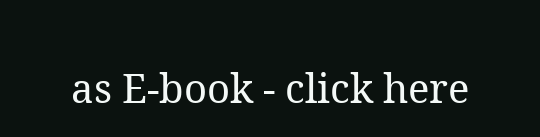as E-book - click here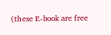(these E-book are free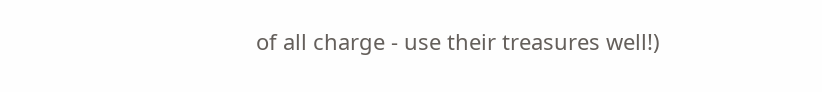of all charge - use their treasures well!)